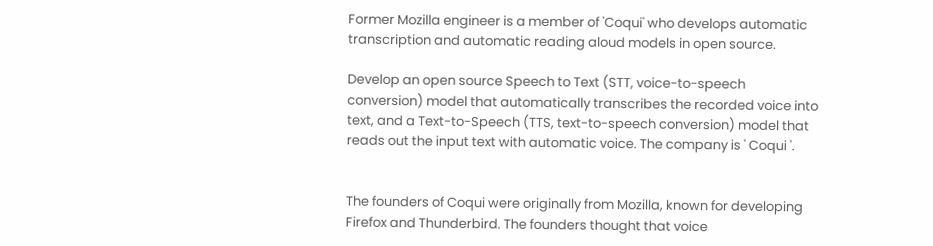Former Mozilla engineer is a member of 'Coqui' who develops automatic transcription and automatic reading aloud models in open source.

Develop an open source Speech to Text (STT, voice-to-speech conversion) model that automatically transcribes the recorded voice into text, and a Text-to-Speech (TTS, text-to-speech conversion) model that reads out the input text with automatic voice. The company is ' Coqui '.


The founders of Coqui were originally from Mozilla, known for developing Firefox and Thunderbird. The founders thought that voice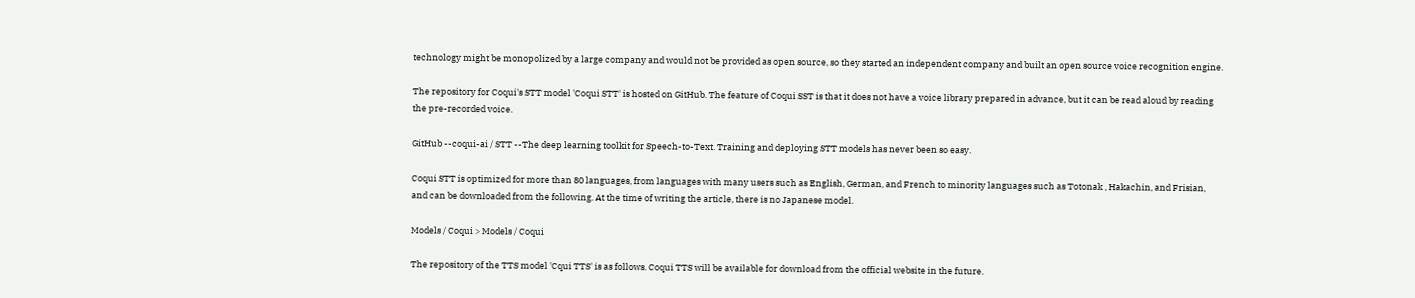technology might be monopolized by a large company and would not be provided as open source, so they started an independent company and built an open source voice recognition engine.

The repository for Coqui's STT model 'Coqui STT' is hosted on GitHub. The feature of Coqui SST is that it does not have a voice library prepared in advance, but it can be read aloud by reading the pre-recorded voice.

GitHub --coqui-ai / STT --The deep learning toolkit for Speech-to-Text. Training and deploying STT models has never been so easy.

Coqui STT is optimized for more than 80 languages, from languages with many users such as English, German, and French to minority languages such as Totonak , Hakachin, and Frisian, and can be downloaded from the following. At the time of writing the article, there is no Japanese model.

Models / Coqui > Models / Coqui

The repository of the TTS model 'Cqui TTS' is as follows. Coqui TTS will be available for download from the official website in the future.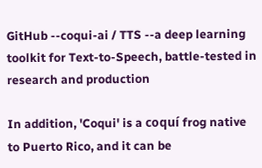GitHub --coqui-ai / TTS --a deep learning toolkit for Text-to-Speech, battle-tested in research and production

In addition, 'Coqui' is a coquí frog native to Puerto Rico, and it can be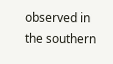observed in the southern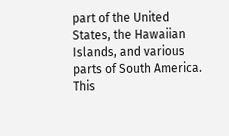part of the United States, the Hawaiian Islands, and various parts of South America. This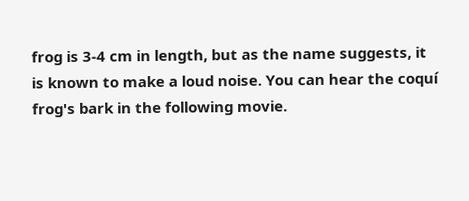frog is 3-4 cm in length, but as the name suggests, it is known to make a loud noise. You can hear the coquí frog's bark in the following movie.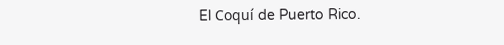El Coquí de Puerto Rico.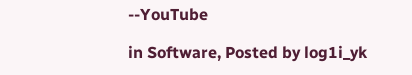--YouTube

in Software, Posted by log1i_yk